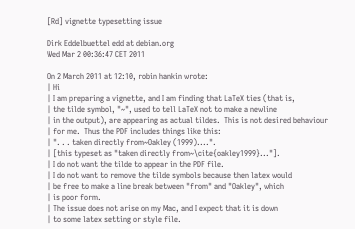[Rd] vignette typesetting issue

Dirk Eddelbuettel edd at debian.org
Wed Mar 2 00:36:47 CET 2011

On 2 March 2011 at 12:10, robin hankin wrote:
| Hi
| I am preparing a vignette, and I am finding that LaTeX ties (that is,
| the tilde symbol, "~", used to tell LaTeX not to make a newline
| in the output), are appearing as actual tildes.  This is not desired behaviour
| for me.  Thus the PDF includes things like this:
| ". . . taken directly from~Oakley (1999)....".
| [this typeset as "taken directly from~\cite{oakley1999}..."].
| I do not want the tilde to appear in the PDF file.
| I do not want to remove the tilde symbols because then latex would
| be free to make a line break between "from" and "Oakley", which
| is poor form.
| The issue does not arise on my Mac, and I expect that it is down
| to some latex setting or style file.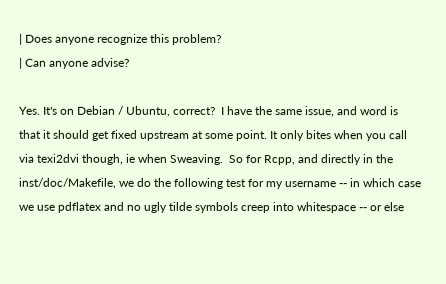| Does anyone recognize this problem?
| Can anyone advise?

Yes. It's on Debian / Ubuntu, correct?  I have the same issue, and word is
that it should get fixed upstream at some point. It only bites when you call
via texi2dvi though, ie when Sweaving.  So for Rcpp, and directly in the
inst/doc/Makefile, we do the following test for my username -- in which case
we use pdflatex and no ugly tilde symbols creep into whitespace -- or else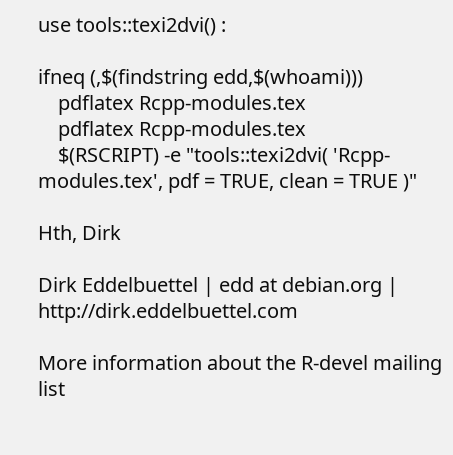use tools::texi2dvi() :

ifneq (,$(findstring edd,$(whoami)))
    pdflatex Rcpp-modules.tex
    pdflatex Rcpp-modules.tex
    $(RSCRIPT) -e "tools::texi2dvi( 'Rcpp-modules.tex', pdf = TRUE, clean = TRUE )"

Hth, Dirk

Dirk Eddelbuettel | edd at debian.org | http://dirk.eddelbuettel.com

More information about the R-devel mailing list